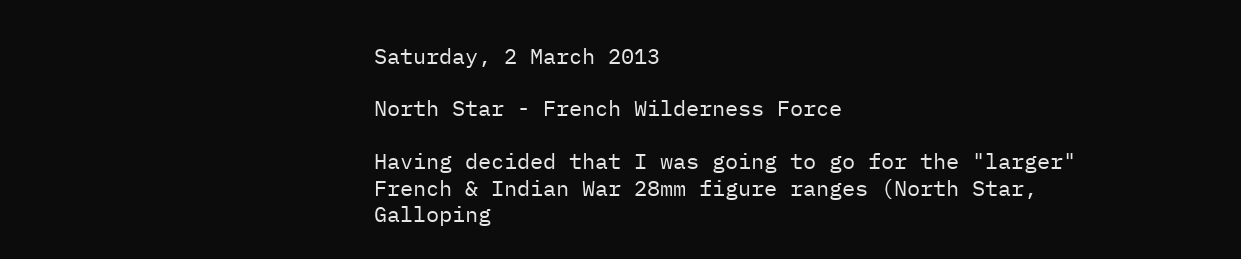Saturday, 2 March 2013

North Star - French Wilderness Force

Having decided that I was going to go for the "larger" French & Indian War 28mm figure ranges (North Star, Galloping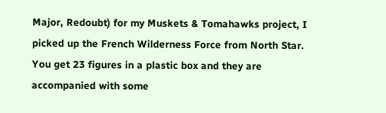Major, Redoubt) for my Muskets & Tomahawks project, I picked up the French Wilderness Force from North Star.  You get 23 figures in a plastic box and they are accompanied with some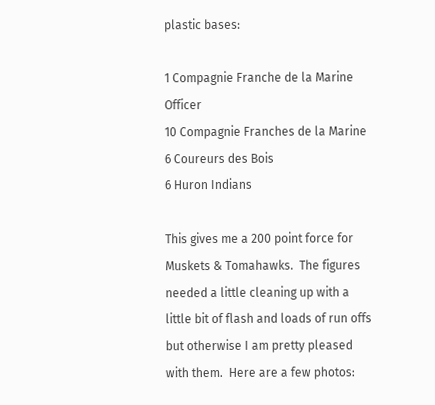plastic bases:

1 Compagnie Franche de la Marine Officer
10 Compagnie Franches de la Marine
6 Coureurs des Bois
6 Huron Indians

This gives me a 200 point force for Muskets & Tomahawks.  The figures needed a little cleaning up with a little bit of flash and loads of run offs but otherwise I am pretty pleased with them.  Here are a few photos: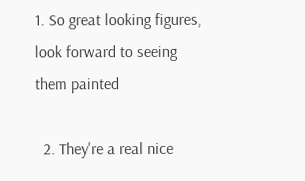1. So great looking figures, look forward to seeing them painted

  2. They're a real nice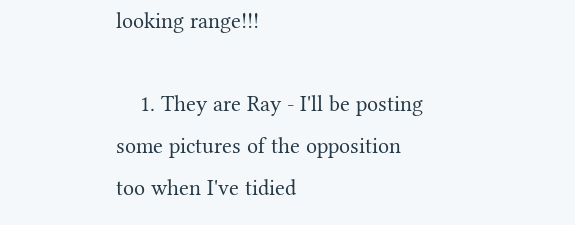looking range!!!

    1. They are Ray - I'll be posting some pictures of the opposition too when I've tidied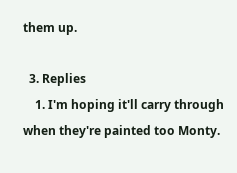them up.

  3. Replies
    1. I'm hoping it'll carry through when they're painted too Monty.